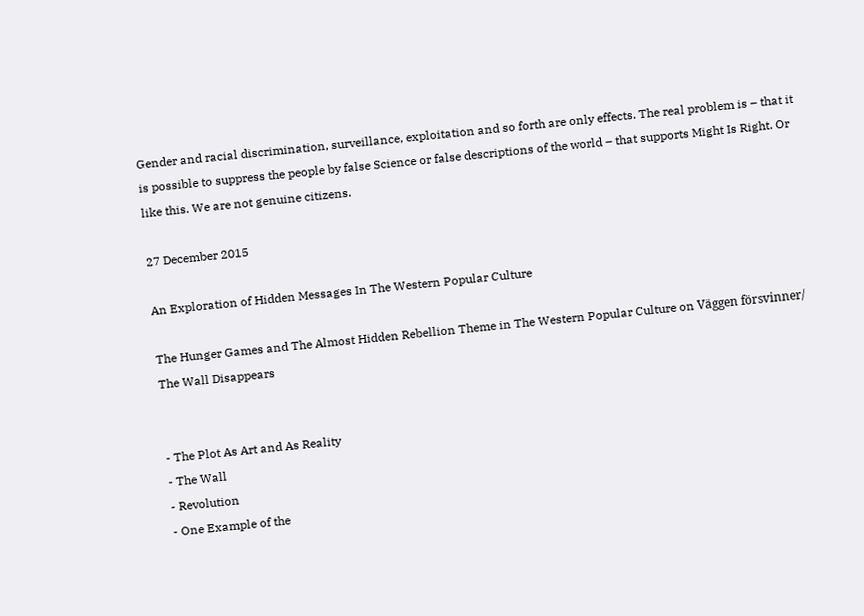Gender and racial discrimination, surveillance, exploitation and so forth are only effects. The real problem is – that it is possible to suppress the people by false Science or false descriptions of the world – that supports Might Is Right. Or like this. We are not genuine citizens.

27 December 2015

An Exploration of Hidden Messages In The Western Popular Culture

The Hunger Games and The Almost Hidden Rebellion Theme in The Western Popular Culture on Väggen försvinner/ The Wall Disappears


- The Plot As Art and As Reality
- The Wall
- Revolution
- One Example of the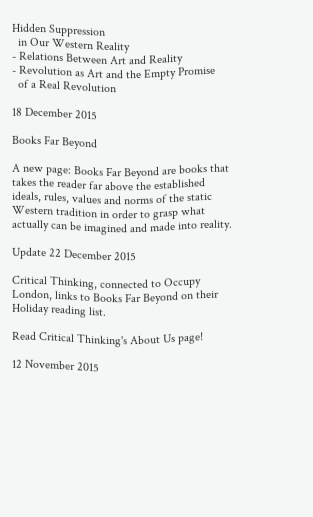Hidden Suppression
  in Our Western Reality
- Relations Between Art and Reality
- Revolution as Art and the Empty Promise
  of a Real Revolution

18 December 2015

Books Far Beyond

A new page: Books Far Beyond are books that takes the reader far above the established ideals, rules, values and norms of the static Western tradition in order to grasp what actually can be imagined and made into reality.

Update 22 December 2015

Critical Thinking, connected to Occupy London, links to Books Far Beyond on their Holiday reading list.

Read Critical Thinking's About Us page!

12 November 2015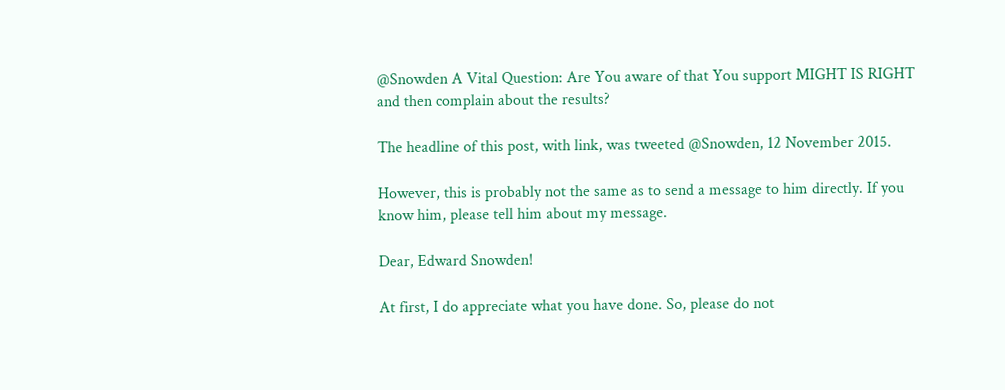@Snowden A Vital Question: Are You aware of that You support MIGHT IS RIGHT and then complain about the results?

The headline of this post, with link, was tweeted @Snowden, 12 November 2015.

However, this is probably not the same as to send a message to him directly. If you know him, please tell him about my message.

Dear, Edward Snowden!

At first, I do appreciate what you have done. So, please do not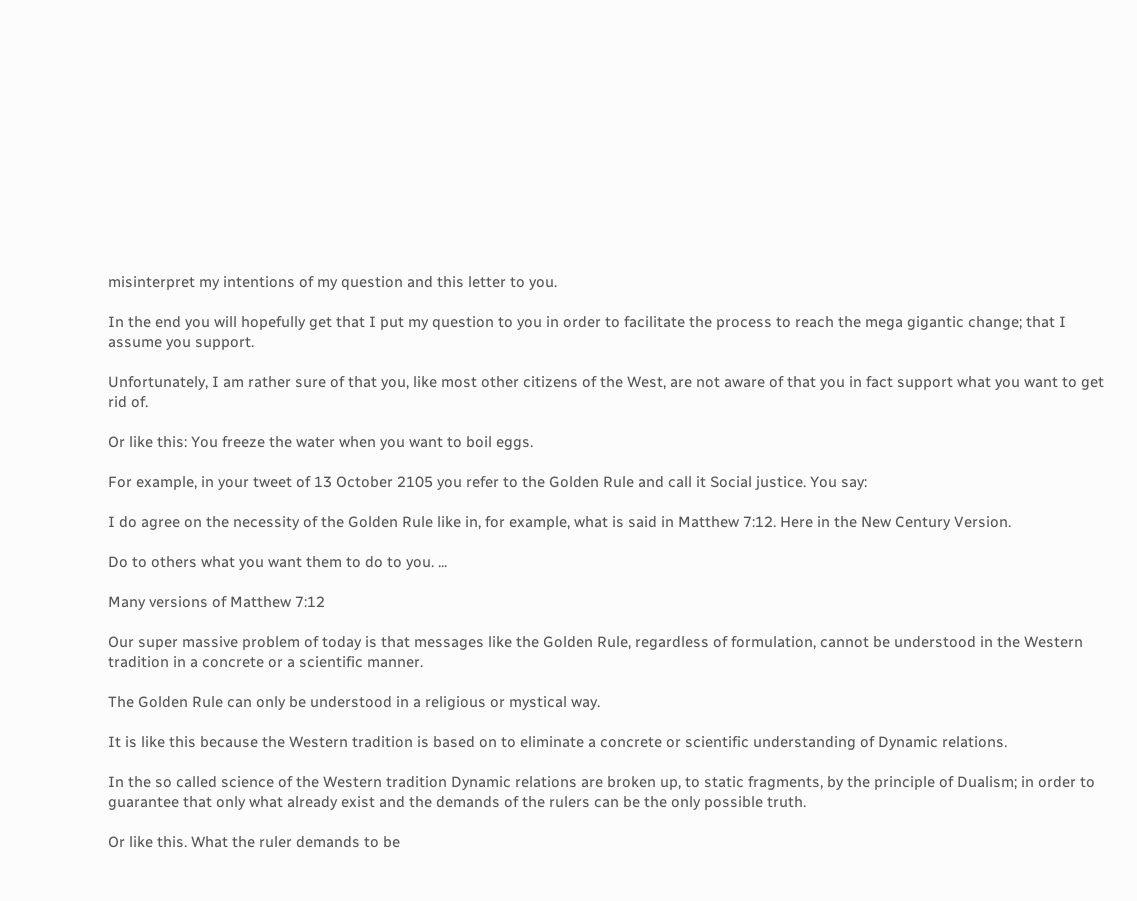misinterpret my intentions of my question and this letter to you.

In the end you will hopefully get that I put my question to you in order to facilitate the process to reach the mega gigantic change; that I assume you support.

Unfortunately, I am rather sure of that you, like most other citizens of the West, are not aware of that you in fact support what you want to get rid of.

Or like this: You freeze the water when you want to boil eggs.

For example, in your tweet of 13 October 2105 you refer to the Golden Rule and call it Social justice. You say:

I do agree on the necessity of the Golden Rule like in, for example, what is said in Matthew 7:12. Here in the New Century Version.

Do to others what you want them to do to you. ...

Many versions of Matthew 7:12

Our super massive problem of today is that messages like the Golden Rule, regardless of formulation, cannot be understood in the Western tradition in a concrete or a scientific manner.

The Golden Rule can only be understood in a religious or mystical way.

It is like this because the Western tradition is based on to eliminate a concrete or scientific understanding of Dynamic relations.

In the so called science of the Western tradition Dynamic relations are broken up, to static fragments, by the principle of Dualism; in order to guarantee that only what already exist and the demands of the rulers can be the only possible truth.

Or like this. What the ruler demands to be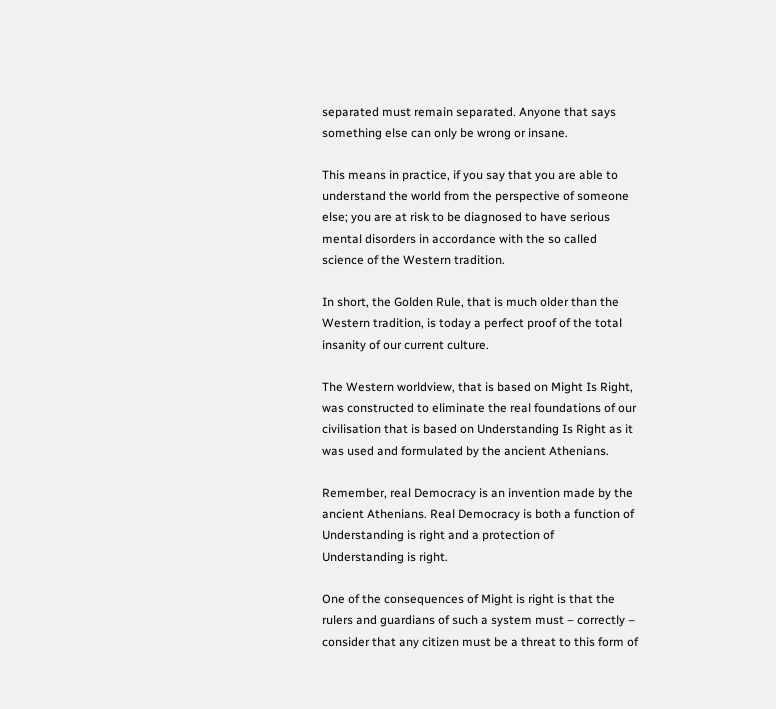separated must remain separated. Anyone that says something else can only be wrong or insane.

This means in practice, if you say that you are able to understand the world from the perspective of someone else; you are at risk to be diagnosed to have serious mental disorders in accordance with the so called science of the Western tradition.

In short, the Golden Rule, that is much older than the Western tradition, is today a perfect proof of the total insanity of our current culture.

The Western worldview, that is based on Might Is Right, was constructed to eliminate the real foundations of our civilisation that is based on Understanding Is Right as it was used and formulated by the ancient Athenians.

Remember, real Democracy is an invention made by the ancient Athenians. Real Democracy is both a function of Understanding is right and a protection of Understanding is right.

One of the consequences of Might is right is that the rulers and guardians of such a system must – correctly – consider that any citizen must be a threat to this form of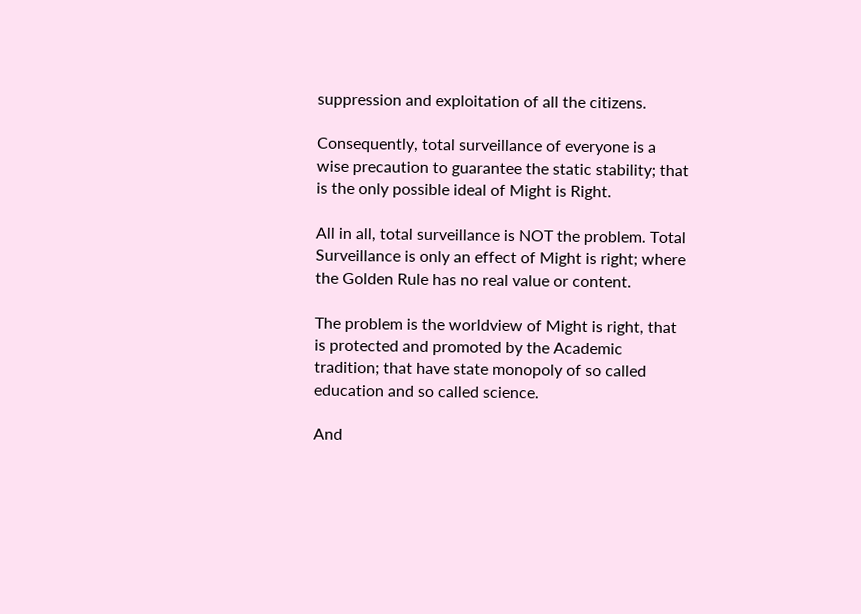suppression and exploitation of all the citizens.

Consequently, total surveillance of everyone is a wise precaution to guarantee the static stability; that is the only possible ideal of Might is Right.

All in all, total surveillance is NOT the problem. Total Surveillance is only an effect of Might is right; where the Golden Rule has no real value or content.

The problem is the worldview of Might is right, that is protected and promoted by the Academic tradition; that have state monopoly of so called education and so called science.

And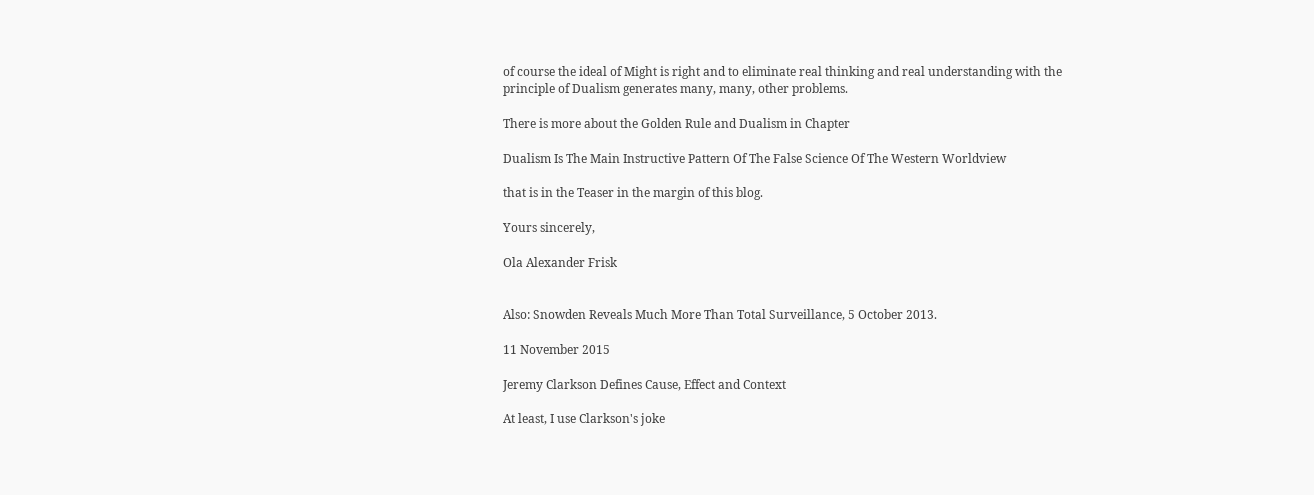of course the ideal of Might is right and to eliminate real thinking and real understanding with the principle of Dualism generates many, many, other problems.

There is more about the Golden Rule and Dualism in Chapter

Dualism Is The Main Instructive Pattern Of The False Science Of The Western Worldview

that is in the Teaser in the margin of this blog.

Yours sincerely,

Ola Alexander Frisk


Also: Snowden Reveals Much More Than Total Surveillance, 5 October 2013.

11 November 2015

Jeremy Clarkson Defines Cause, Effect and Context

At least, I use Clarkson's joke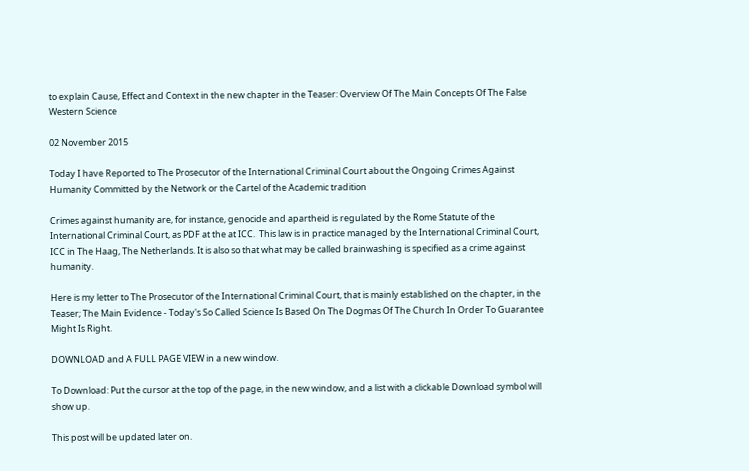to explain Cause, Effect and Context in the new chapter in the Teaser: Overview Of The Main Concepts Of The False Western Science

02 November 2015

Today I have Reported to The Prosecutor of the International Criminal Court about the Ongoing Crimes Against Humanity Committed by the Network or the Cartel of the Academic tradition

Crimes against humanity are, for instance, genocide and apartheid is regulated by the Rome Statute of the International Criminal Court, as PDF at the at ICC.  This law is in practice managed by the International Criminal Court, ICC in The Haag, The Netherlands. It is also so that what may be called brainwashing is specified as a crime against humanity.

Here is my letter to The Prosecutor of the International Criminal Court, that is mainly established on the chapter, in the Teaser; The Main Evidence - Today's So Called Science Is Based On The Dogmas Of The Church In Order To Guarantee Might Is Right.

DOWNLOAD and A FULL PAGE VIEW in a new window.

To Download: Put the cursor at the top of the page, in the new window, and a list with a clickable Download symbol will show up.

This post will be updated later on.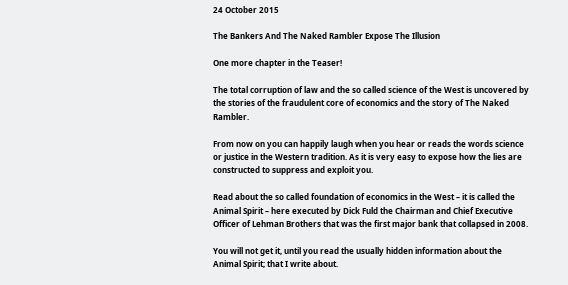24 October 2015

The Bankers And The Naked Rambler Expose The Illusion

One more chapter in the Teaser!

The total corruption of law and the so called science of the West is uncovered by the stories of the fraudulent core of economics and the story of The Naked Rambler.

From now on you can happily laugh when you hear or reads the words science or justice in the Western tradition. As it is very easy to expose how the lies are constructed to suppress and exploit you.

Read about the so called foundation of economics in the West – it is called the Animal Spirit – here executed by Dick Fuld the Chairman and Chief Executive Officer of Lehman Brothers that was the first major bank that collapsed in 2008.

You will not get it, until you read the usually hidden information about the Animal Spirit; that I write about.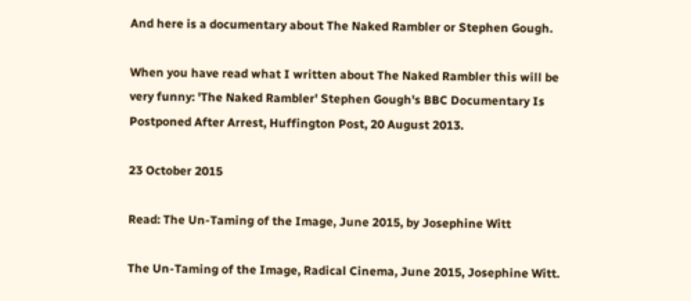And here is a documentary about The Naked Rambler or Stephen Gough.

When you have read what I written about The Naked Rambler this will be very funny: 'The Naked Rambler' Stephen Gough's BBC Documentary Is Postponed After Arrest, Huffington Post, 20 August 2013.

23 October 2015

Read: The Un-Taming of the Image, June 2015, by Josephine Witt

The Un-Taming of the Image, Radical Cinema, June 2015, Josephine Witt.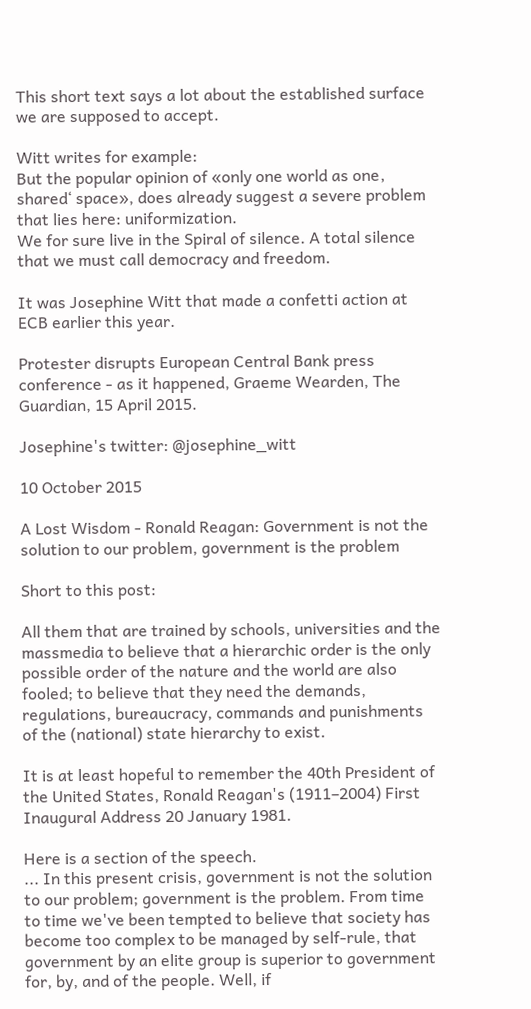This short text says a lot about the established surface we are supposed to accept.

Witt writes for example:
But the popular opinion of «only one world as one‚ shared‘ space», does already suggest a severe problem that lies here: uniformization.
We for sure live in the Spiral of silence. A total silence that we must call democracy and freedom.

It was Josephine Witt that made a confetti action at ECB earlier this year.

Protester disrupts European Central Bank press conference - as it happened, Graeme Wearden, The Guardian, 15 April 2015.

Josephine's twitter: @josephine_witt

10 October 2015

A Lost Wisdom - Ronald Reagan: Government is not the solution to our problem, government is the problem

Short to this post:

All them that are trained by schools, universities and the massmedia to believe that a hierarchic order is the only possible order of the nature and the world are also fooled; to believe that they need the demands, regulations, bureaucracy, commands and punishments of the (national) state hierarchy to exist.

It is at least hopeful to remember the 40th President of the United States, Ronald Reagan's (1911–2004) First Inaugural Address 20 January 1981.

Here is a section of the speech.
... In this present crisis, government is not the solution to our problem; government is the problem. From time to time we've been tempted to believe that society has become too complex to be managed by self-rule, that government by an elite group is superior to government for, by, and of the people. Well, if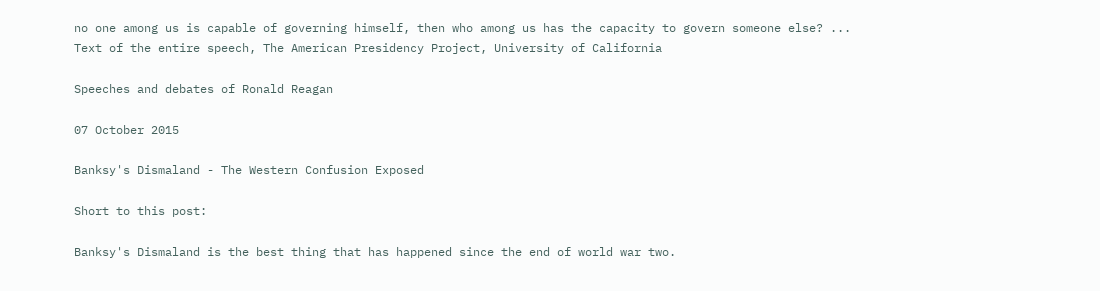no one among us is capable of governing himself, then who among us has the capacity to govern someone else? ...
Text of the entire speech, The American Presidency Project, University of California

Speeches and debates of Ronald Reagan

07 October 2015

Banksy's Dismaland - The Western Confusion Exposed

Short to this post:

Banksy's Dismaland is the best thing that has happened since the end of world war two.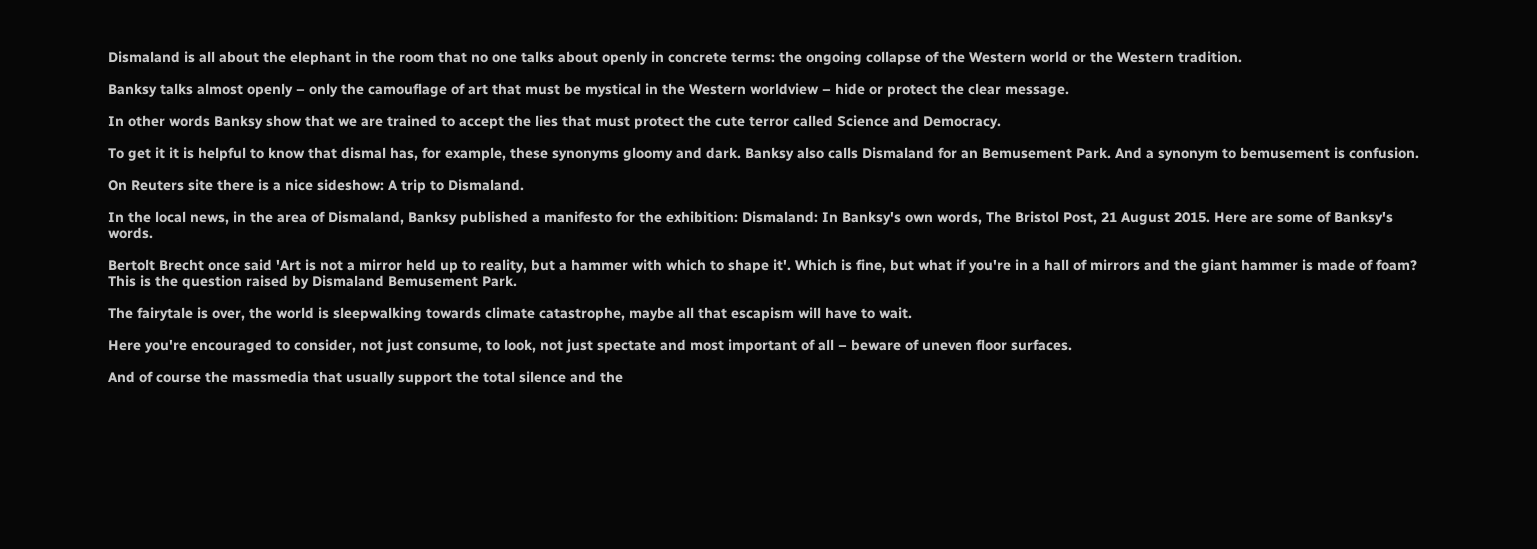Dismaland is all about the elephant in the room that no one talks about openly in concrete terms: the ongoing collapse of the Western world or the Western tradition.

Banksy talks almost openly – only the camouflage of art that must be mystical in the Western worldview – hide or protect the clear message.

In other words Banksy show that we are trained to accept the lies that must protect the cute terror called Science and Democracy.

To get it it is helpful to know that dismal has, for example, these synonyms gloomy and dark. Banksy also calls Dismaland for an Bemusement Park. And a synonym to bemusement is confusion.

On Reuters site there is a nice sideshow: A trip to Dismaland.

In the local news, in the area of Dismaland, Banksy published a manifesto for the exhibition: Dismaland: In Banksy's own words, The Bristol Post, 21 August 2015. Here are some of Banksy's words.

Bertolt Brecht once said 'Art is not a mirror held up to reality, but a hammer with which to shape it'. Which is fine, but what if you're in a hall of mirrors and the giant hammer is made of foam? This is the question raised by Dismaland Bemusement Park.

The fairytale is over, the world is sleepwalking towards climate catastrophe, maybe all that escapism will have to wait.

Here you're encouraged to consider, not just consume, to look, not just spectate and most important of all – beware of uneven floor surfaces.

And of course the massmedia that usually support the total silence and the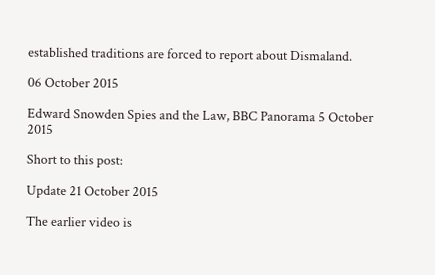established traditions are forced to report about Dismaland.

06 October 2015

Edward Snowden Spies and the Law, BBC Panorama 5 October 2015

Short to this post:

Update 21 October 2015

The earlier video is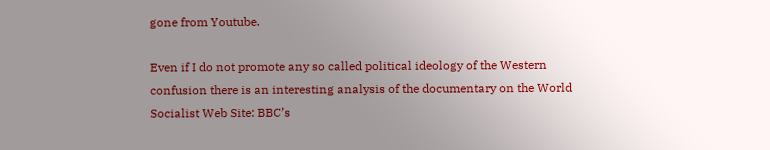gone from Youtube.

Even if I do not promote any so called political ideology of the Western confusion there is an interesting analysis of the documentary on the World Socialist Web Site: BBC’s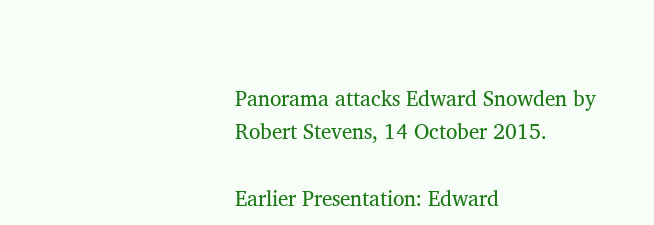Panorama attacks Edward Snowden by Robert Stevens, 14 October 2015.

Earlier Presentation: Edward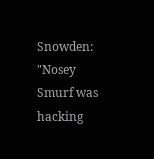Snowden: "Nosey Smurf was hacking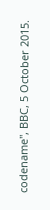codename", BBC, 5 October 2015.